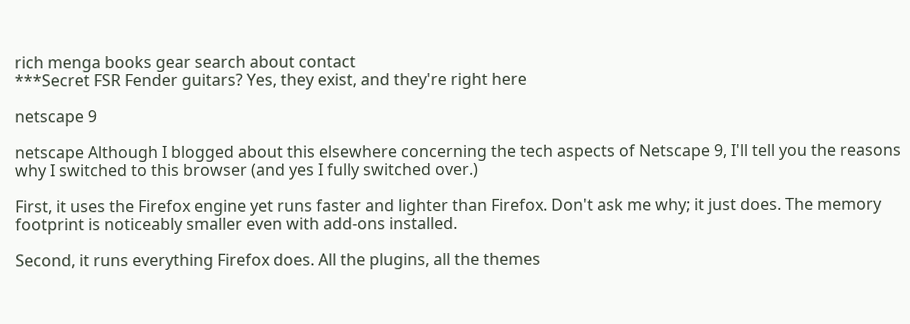rich menga books gear search about contact
***Secret FSR Fender guitars? Yes, they exist, and they're right here

netscape 9

netscape Although I blogged about this elsewhere concerning the tech aspects of Netscape 9, I'll tell you the reasons why I switched to this browser (and yes I fully switched over.)

First, it uses the Firefox engine yet runs faster and lighter than Firefox. Don't ask me why; it just does. The memory footprint is noticeably smaller even with add-ons installed.

Second, it runs everything Firefox does. All the plugins, all the themes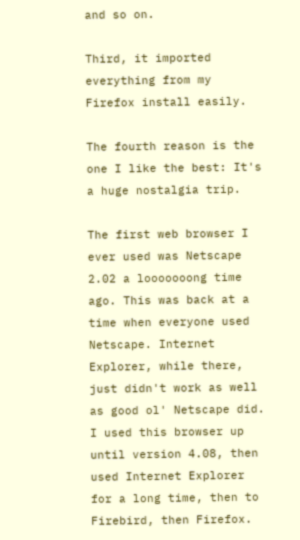and so on.

Third, it imported everything from my Firefox install easily.

The fourth reason is the one I like the best: It's a huge nostalgia trip.

The first web browser I ever used was Netscape 2.02 a looooooong time ago. This was back at a time when everyone used Netscape. Internet Explorer, while there, just didn't work as well as good ol' Netscape did. I used this browser up until version 4.08, then used Internet Explorer for a long time, then to Firebird, then Firefox.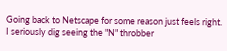Going back to Netscape for some reason just feels right. I seriously dig seeing the "N" throbber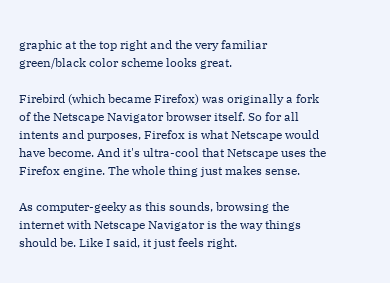graphic at the top right and the very familiar green/black color scheme looks great.

Firebird (which became Firefox) was originally a fork of the Netscape Navigator browser itself. So for all intents and purposes, Firefox is what Netscape would have become. And it's ultra-cool that Netscape uses the Firefox engine. The whole thing just makes sense.

As computer-geeky as this sounds, browsing the internet with Netscape Navigator is the way things should be. Like I said, it just feels right.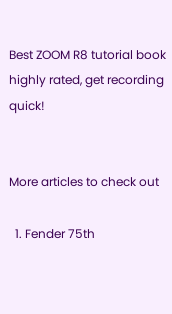Best ZOOM R8 tutorial book
highly rated, get recording quick!


More articles to check out

  1. Fender 75th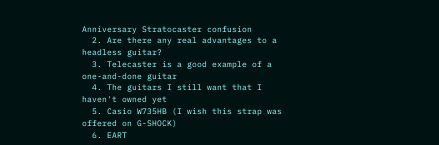Anniversary Stratocaster confusion
  2. Are there any real advantages to a headless guitar?
  3. Telecaster is a good example of a one-and-done guitar
  4. The guitars I still want that I haven't owned yet
  5. Casio W735HB (I wish this strap was offered on G-SHOCK)
  6. EART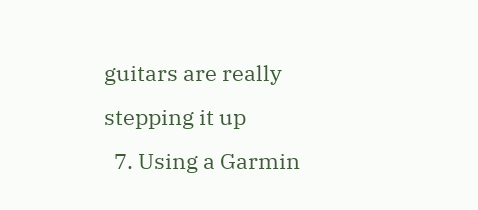guitars are really stepping it up
  7. Using a Garmin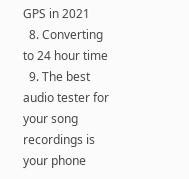GPS in 2021
  8. Converting to 24 hour time
  9. The best audio tester for your song recordings is your phone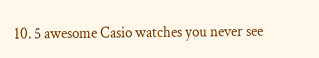10. 5 awesome Casio watches you never see